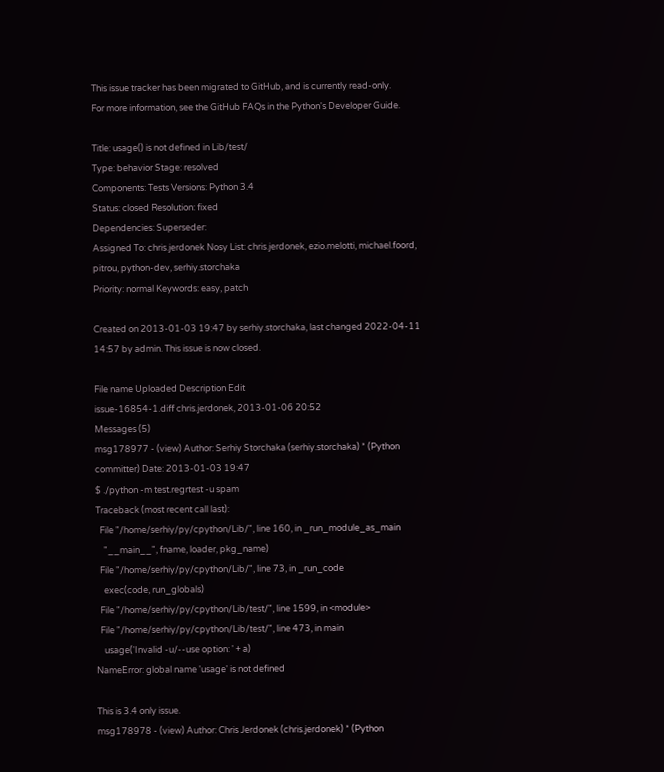This issue tracker has been migrated to GitHub, and is currently read-only.
For more information, see the GitHub FAQs in the Python's Developer Guide.

Title: usage() is not defined in Lib/test/
Type: behavior Stage: resolved
Components: Tests Versions: Python 3.4
Status: closed Resolution: fixed
Dependencies: Superseder:
Assigned To: chris.jerdonek Nosy List: chris.jerdonek, ezio.melotti, michael.foord, pitrou, python-dev, serhiy.storchaka
Priority: normal Keywords: easy, patch

Created on 2013-01-03 19:47 by serhiy.storchaka, last changed 2022-04-11 14:57 by admin. This issue is now closed.

File name Uploaded Description Edit
issue-16854-1.diff chris.jerdonek, 2013-01-06 20:52
Messages (5)
msg178977 - (view) Author: Serhiy Storchaka (serhiy.storchaka) * (Python committer) Date: 2013-01-03 19:47
$ ./python -m test.regrtest -u spam
Traceback (most recent call last):
  File "/home/serhiy/py/cpython/Lib/", line 160, in _run_module_as_main
    "__main__", fname, loader, pkg_name)
  File "/home/serhiy/py/cpython/Lib/", line 73, in _run_code
    exec(code, run_globals)
  File "/home/serhiy/py/cpython/Lib/test/", line 1599, in <module>
  File "/home/serhiy/py/cpython/Lib/test/", line 473, in main
    usage('Invalid -u/--use option: ' + a)
NameError: global name 'usage' is not defined

This is 3.4 only issue.
msg178978 - (view) Author: Chris Jerdonek (chris.jerdonek) * (Python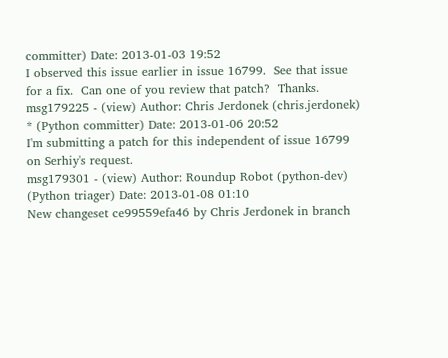committer) Date: 2013-01-03 19:52
I observed this issue earlier in issue 16799.  See that issue for a fix.  Can one of you review that patch?  Thanks.
msg179225 - (view) Author: Chris Jerdonek (chris.jerdonek) * (Python committer) Date: 2013-01-06 20:52
I'm submitting a patch for this independent of issue 16799 on Serhiy's request.
msg179301 - (view) Author: Roundup Robot (python-dev) (Python triager) Date: 2013-01-08 01:10
New changeset ce99559efa46 by Chris Jerdonek in branch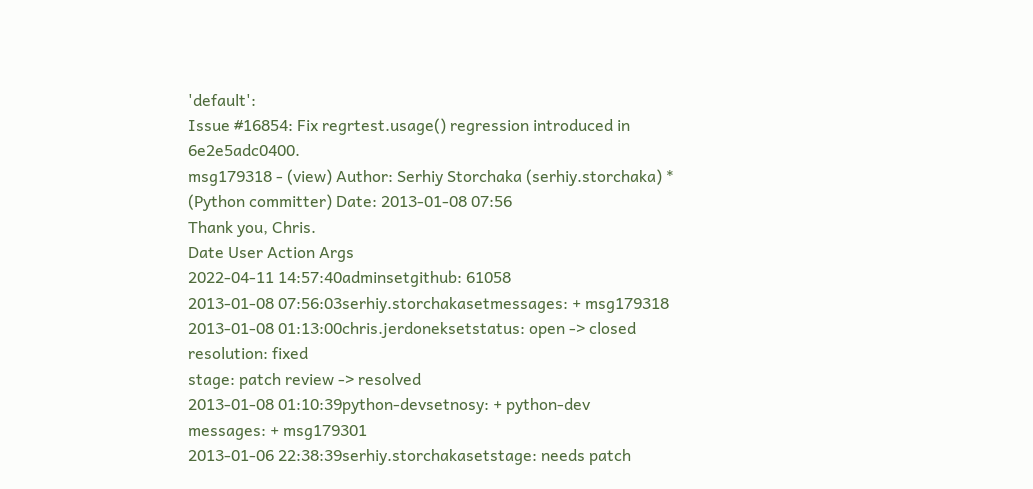'default':
Issue #16854: Fix regrtest.usage() regression introduced in 6e2e5adc0400.
msg179318 - (view) Author: Serhiy Storchaka (serhiy.storchaka) * (Python committer) Date: 2013-01-08 07:56
Thank you, Chris.
Date User Action Args
2022-04-11 14:57:40adminsetgithub: 61058
2013-01-08 07:56:03serhiy.storchakasetmessages: + msg179318
2013-01-08 01:13:00chris.jerdoneksetstatus: open -> closed
resolution: fixed
stage: patch review -> resolved
2013-01-08 01:10:39python-devsetnosy: + python-dev
messages: + msg179301
2013-01-06 22:38:39serhiy.storchakasetstage: needs patch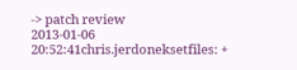-> patch review
2013-01-06 20:52:41chris.jerdoneksetfiles: +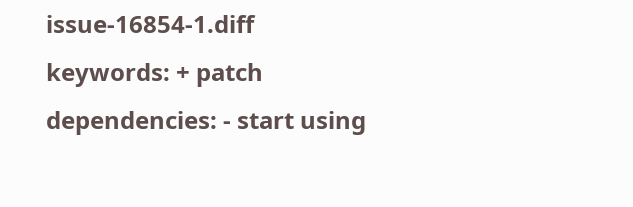issue-16854-1.diff
keywords: + patch
dependencies: - start using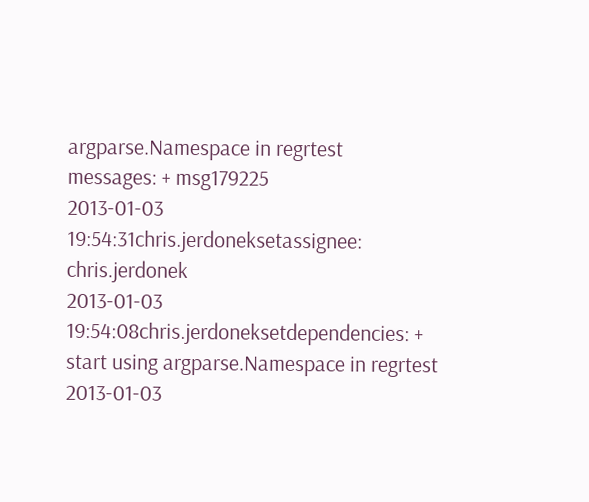argparse.Namespace in regrtest
messages: + msg179225
2013-01-03 19:54:31chris.jerdoneksetassignee: chris.jerdonek
2013-01-03 19:54:08chris.jerdoneksetdependencies: + start using argparse.Namespace in regrtest
2013-01-03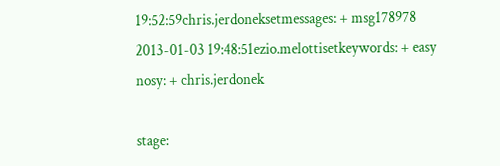19:52:59chris.jerdoneksetmessages: + msg178978
2013-01-03 19:48:51ezio.melottisetkeywords: + easy
nosy: + chris.jerdonek

stage: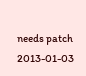needs patch
2013-01-03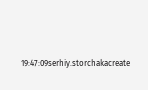19:47:09serhiy.storchakacreate